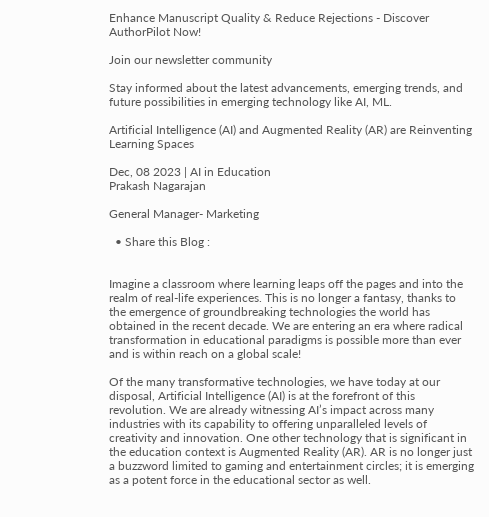Enhance Manuscript Quality & Reduce Rejections - Discover AuthorPilot Now!

Join our newsletter community

Stay informed about the latest advancements, emerging trends, and future possibilities in emerging technology like AI, ML.

Artificial Intelligence (AI) and Augmented Reality (AR) are Reinventing Learning Spaces

Dec, 08 2023 | AI in Education
Prakash Nagarajan

General Manager- Marketing

  • Share this Blog :


Imagine a classroom where learning leaps off the pages and into the realm of real-life experiences. This is no longer a fantasy, thanks to the emergence of groundbreaking technologies the world has obtained in the recent decade. We are entering an era where radical transformation in educational paradigms is possible more than ever and is within reach on a global scale!

Of the many transformative technologies, we have today at our disposal, Artificial Intelligence (AI) is at the forefront of this revolution. We are already witnessing AI’s impact across many industries with its capability to offering unparalleled levels of creativity and innovation. One other technology that is significant in the education context is Augmented Reality (AR). AR is no longer just a buzzword limited to gaming and entertainment circles; it is emerging as a potent force in the educational sector as well.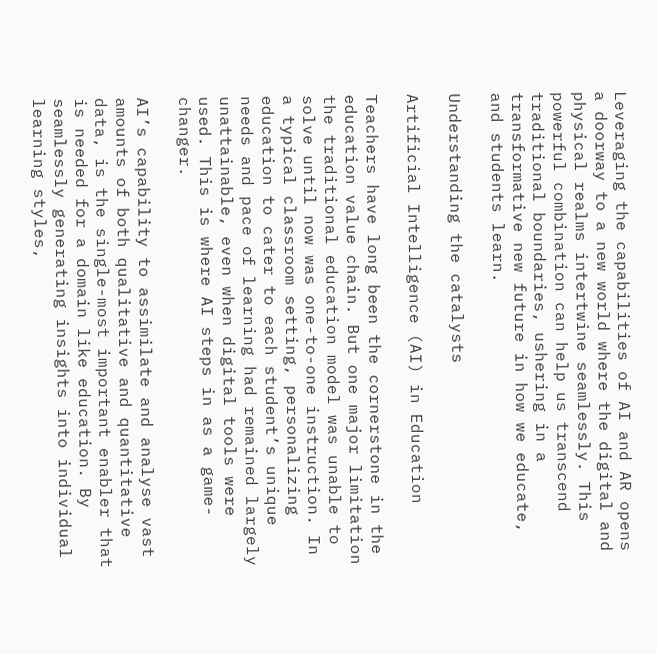Leveraging the capabilities of AI and AR opens a doorway to a new world where the digital and physical realms intertwine seamlessly. This powerful combination can help us transcend traditional boundaries, ushering in a transformative new future in how we educate, and students learn.

Understanding the catalysts

Artificial Intelligence (AI) in Education

Teachers have long been the cornerstone in the education value chain. But one major limitation the traditional education model was unable to solve until now was one-to-one instruction. In a typical classroom setting, personalizing education to cater to each student’s unique needs and pace of learning had remained largely unattainable, even when digital tools were used. This is where AI steps in as a game-changer.

AI’s capability to assimilate and analyse vast amounts of both qualitative and quantitative data, is the single-most important enabler that is needed for a domain like education. By seamlessly generating insights into individual learning styles,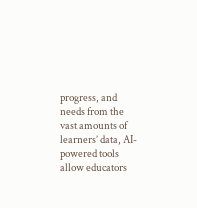progress, and needs from the vast amounts of learners’ data, AI-powered tools allow educators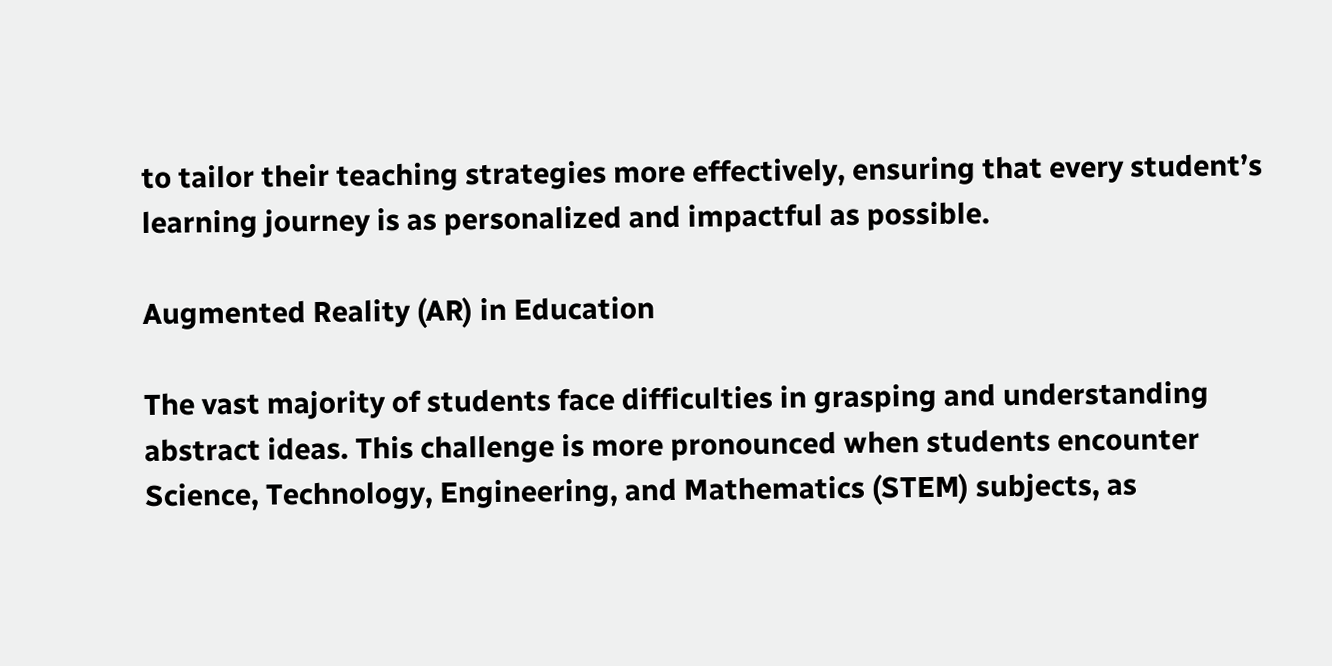to tailor their teaching strategies more effectively, ensuring that every student’s learning journey is as personalized and impactful as possible.

Augmented Reality (AR) in Education

The vast majority of students face difficulties in grasping and understanding abstract ideas. This challenge is more pronounced when students encounter Science, Technology, Engineering, and Mathematics (STEM) subjects, as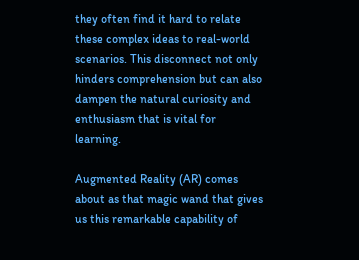they often find it hard to relate these complex ideas to real-world scenarios. This disconnect not only hinders comprehension but can also dampen the natural curiosity and enthusiasm that is vital for learning.

Augmented Reality (AR) comes about as that magic wand that gives us this remarkable capability of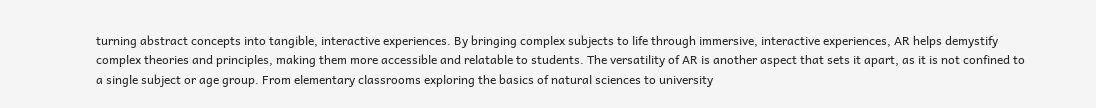turning abstract concepts into tangible, interactive experiences. By bringing complex subjects to life through immersive, interactive experiences, AR helps demystify complex theories and principles, making them more accessible and relatable to students. The versatility of AR is another aspect that sets it apart, as it is not confined to a single subject or age group. From elementary classrooms exploring the basics of natural sciences to university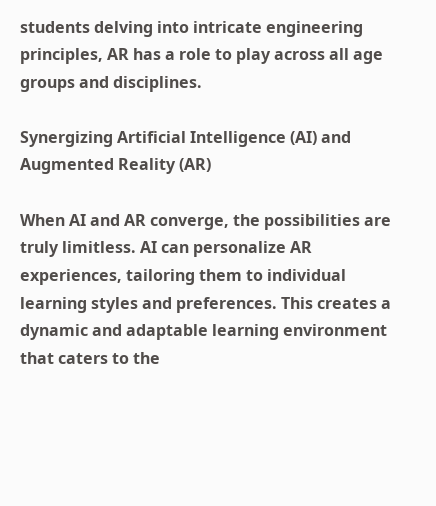students delving into intricate engineering principles, AR has a role to play across all age groups and disciplines.

Synergizing Artificial Intelligence (AI) and Augmented Reality (AR)

When AI and AR converge, the possibilities are truly limitless. AI can personalize AR experiences, tailoring them to individual learning styles and preferences. This creates a dynamic and adaptable learning environment that caters to the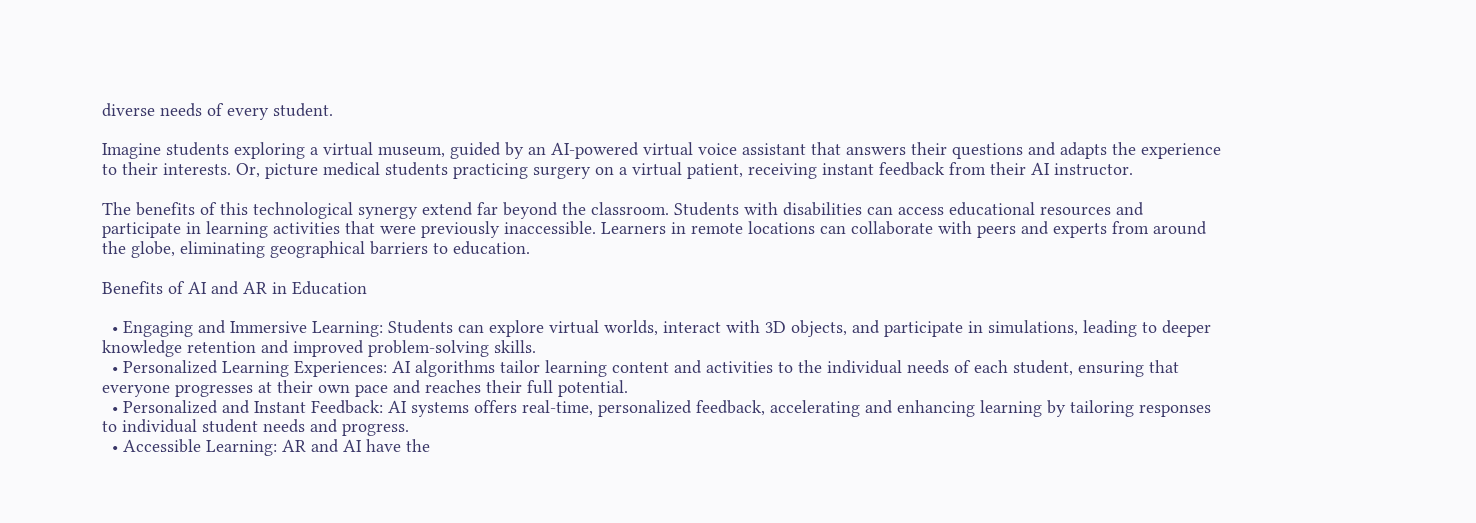diverse needs of every student.

Imagine students exploring a virtual museum, guided by an AI-powered virtual voice assistant that answers their questions and adapts the experience to their interests. Or, picture medical students practicing surgery on a virtual patient, receiving instant feedback from their AI instructor.

The benefits of this technological synergy extend far beyond the classroom. Students with disabilities can access educational resources and participate in learning activities that were previously inaccessible. Learners in remote locations can collaborate with peers and experts from around the globe, eliminating geographical barriers to education.

Benefits of AI and AR in Education

  • Engaging and Immersive Learning: Students can explore virtual worlds, interact with 3D objects, and participate in simulations, leading to deeper knowledge retention and improved problem-solving skills.
  • Personalized Learning Experiences: AI algorithms tailor learning content and activities to the individual needs of each student, ensuring that everyone progresses at their own pace and reaches their full potential.
  • Personalized and Instant Feedback: AI systems offers real-time, personalized feedback, accelerating and enhancing learning by tailoring responses to individual student needs and progress.
  • Accessible Learning: AR and AI have the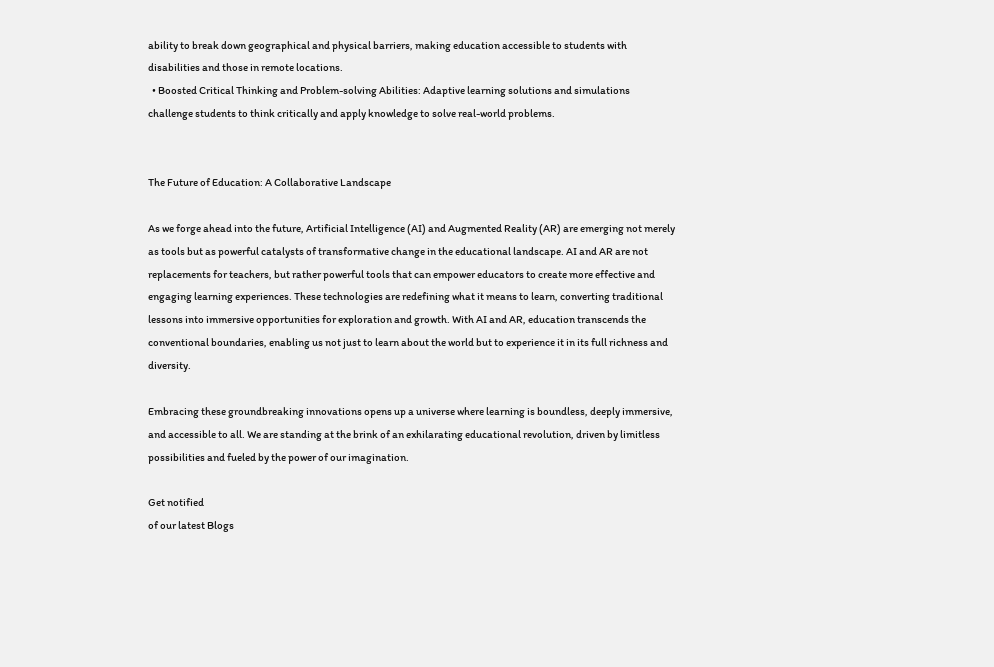ability to break down geographical and physical barriers, making education accessible to students with disabilities and those in remote locations.
  • Boosted Critical Thinking and Problem-solving Abilities: Adaptive learning solutions and simulations challenge students to think critically and apply knowledge to solve real-world problems.


The Future of Education: A Collaborative Landscape

As we forge ahead into the future, Artificial Intelligence (AI) and Augmented Reality (AR) are emerging not merely as tools but as powerful catalysts of transformative change in the educational landscape. AI and AR are not replacements for teachers, but rather powerful tools that can empower educators to create more effective and engaging learning experiences. These technologies are redefining what it means to learn, converting traditional lessons into immersive opportunities for exploration and growth. With AI and AR, education transcends the conventional boundaries, enabling us not just to learn about the world but to experience it in its full richness and diversity.

Embracing these groundbreaking innovations opens up a universe where learning is boundless, deeply immersive, and accessible to all. We are standing at the brink of an exhilarating educational revolution, driven by limitless possibilities and fueled by the power of our imagination.

Get notified
of our latest Blogs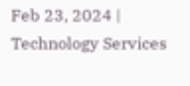Feb 23, 2024 | Technology Services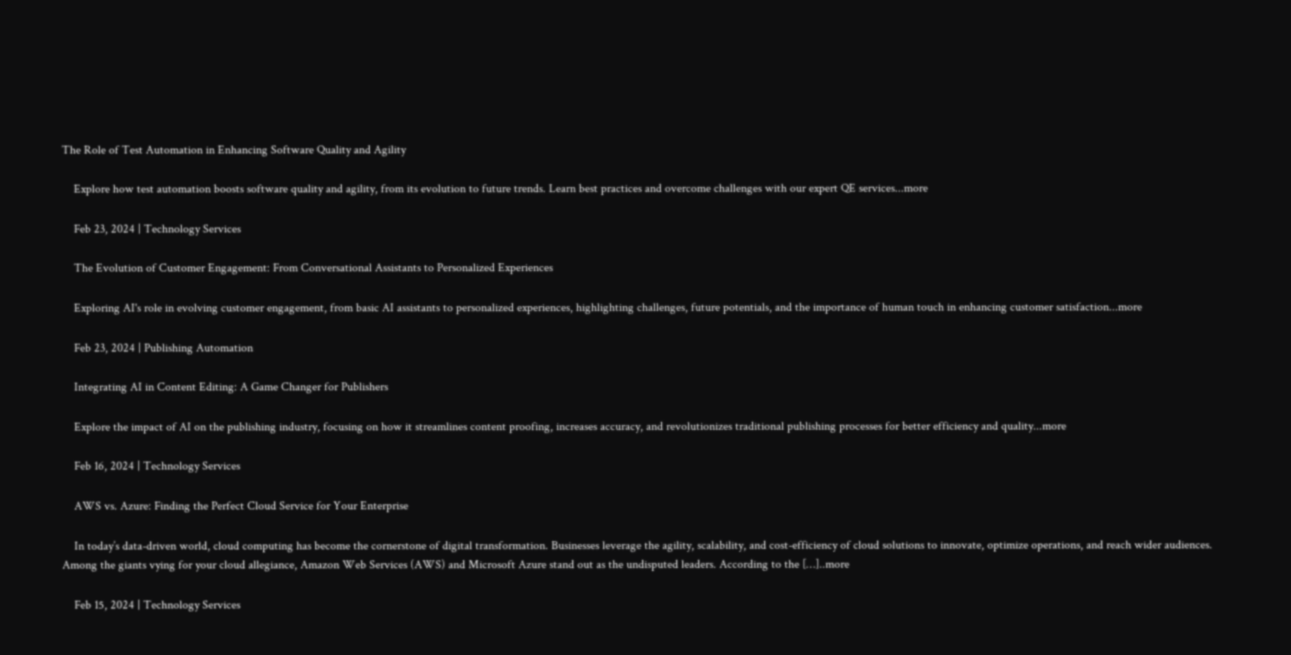The Role of Test Automation in Enhancing Software Quality and Agility

    Explore how test automation boosts software quality and agility, from its evolution to future trends. Learn best practices and overcome challenges with our expert QE services...more

    Feb 23, 2024 | Technology Services

    The Evolution of Customer Engagement: From Conversational Assistants to Personalized Experiences

    Exploring AI's role in evolving customer engagement, from basic AI assistants to personalized experiences, highlighting challenges, future potentials, and the importance of human touch in enhancing customer satisfaction...more

    Feb 23, 2024 | Publishing Automation

    Integrating AI in Content Editing: A Game Changer for Publishers

    Explore the impact of AI on the publishing industry, focusing on how it streamlines content proofing, increases accuracy, and revolutionizes traditional publishing processes for better efficiency and quality...more

    Feb 16, 2024 | Technology Services

    AWS vs. Azure: Finding the Perfect Cloud Service for Your Enterprise

    In today’s data-driven world, cloud computing has become the cornerstone of digital transformation. Businesses leverage the agility, scalability, and cost-efficiency of cloud solutions to innovate, optimize operations, and reach wider audiences. Among the giants vying for your cloud allegiance, Amazon Web Services (AWS) and Microsoft Azure stand out as the undisputed leaders. According to the […]..more

    Feb 15, 2024 | Technology Services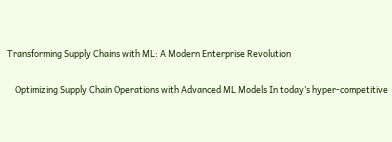Transforming Supply Chains with ML: A Modern Enterprise Revolution

    Optimizing Supply Chain Operations with Advanced ML Models In today’s hyper-competitive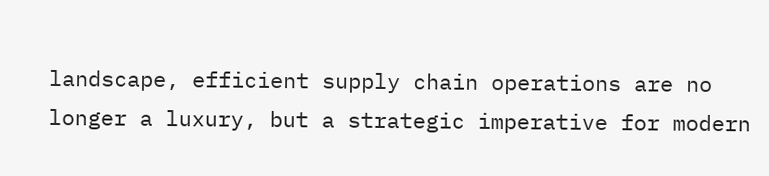landscape, efficient supply chain operations are no longer a luxury, but a strategic imperative for modern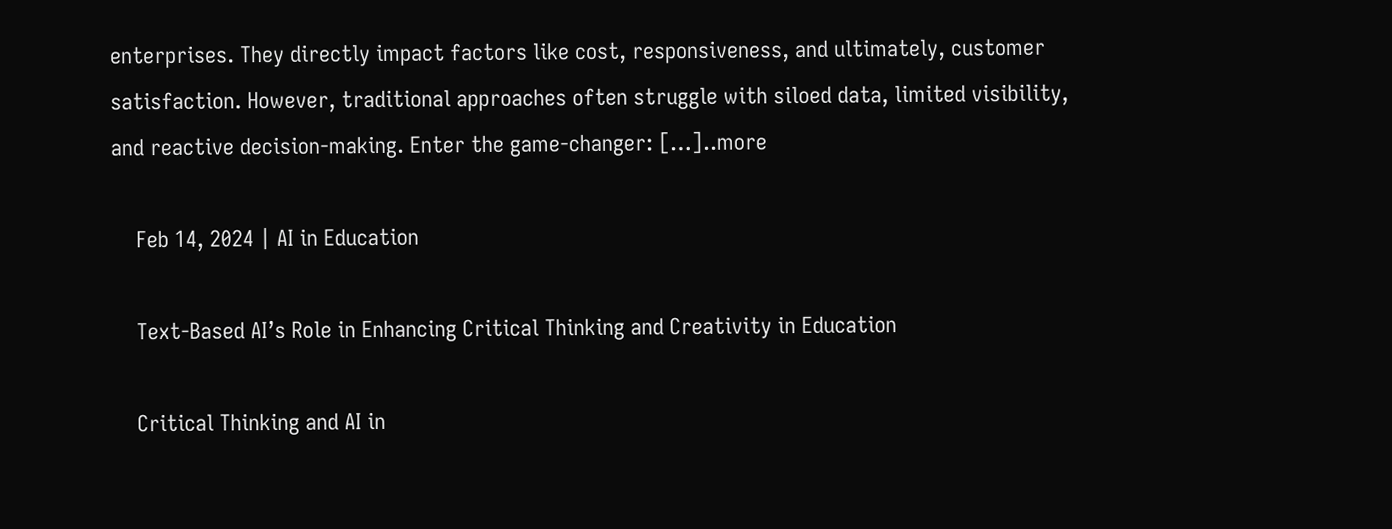enterprises. They directly impact factors like cost, responsiveness, and ultimately, customer satisfaction. However, traditional approaches often struggle with siloed data, limited visibility, and reactive decision-making. Enter the game-changer: […]..more

    Feb 14, 2024 | AI in Education

    Text-Based AI’s Role in Enhancing Critical Thinking and Creativity in Education

    Critical Thinking and AI in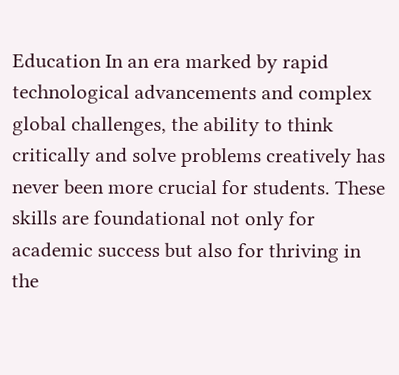Education In an era marked by rapid technological advancements and complex global challenges, the ability to think critically and solve problems creatively has never been more crucial for students. These skills are foundational not only for academic success but also for thriving in the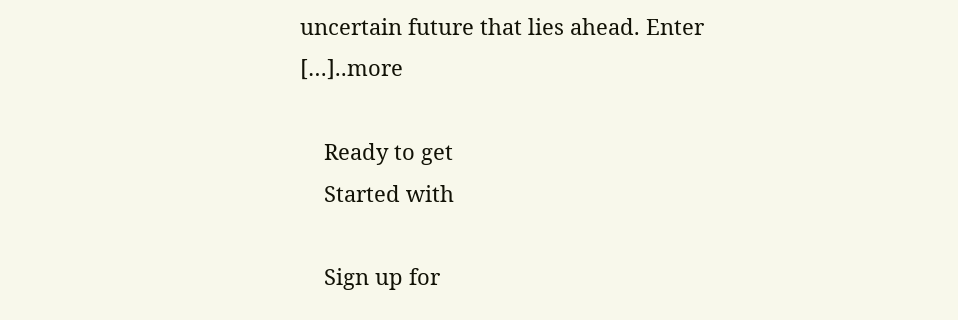uncertain future that lies ahead. Enter […]..more

    Ready to get
    Started with

    Sign up for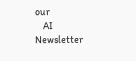our
    AI Newsletter